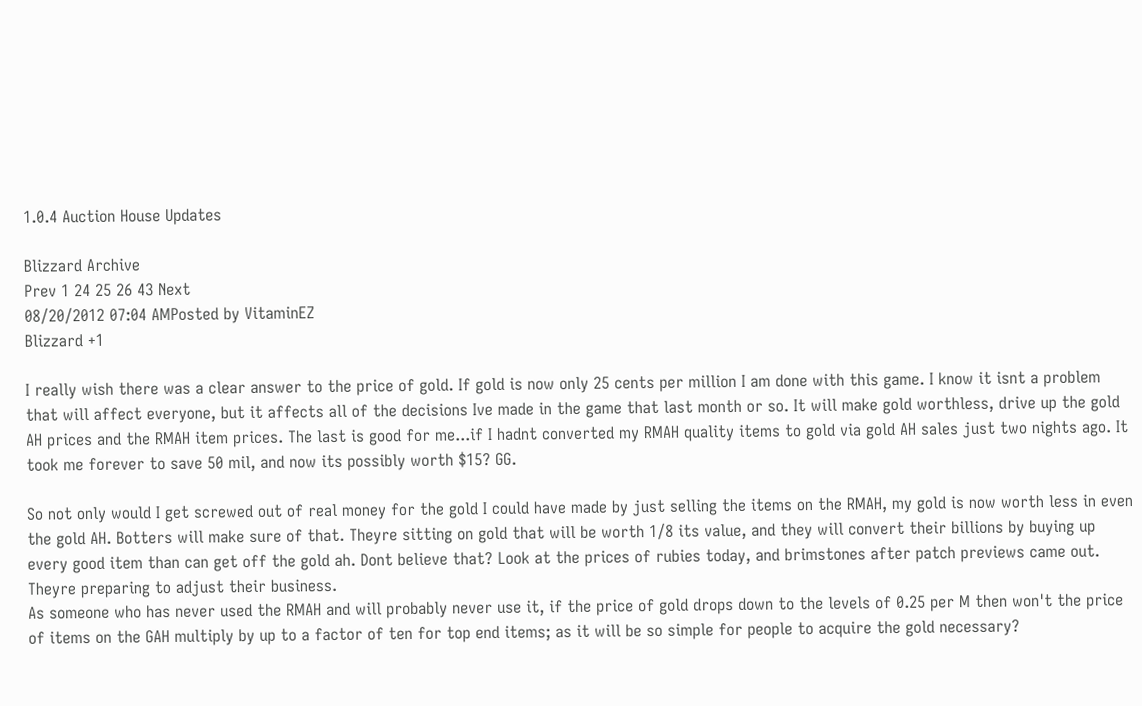1.0.4 Auction House Updates

Blizzard Archive
Prev 1 24 25 26 43 Next
08/20/2012 07:04 AMPosted by VitaminEZ
Blizzard +1

I really wish there was a clear answer to the price of gold. If gold is now only 25 cents per million I am done with this game. I know it isnt a problem that will affect everyone, but it affects all of the decisions Ive made in the game that last month or so. It will make gold worthless, drive up the gold AH prices and the RMAH item prices. The last is good for me...if I hadnt converted my RMAH quality items to gold via gold AH sales just two nights ago. It took me forever to save 50 mil, and now its possibly worth $15? GG.

So not only would I get screwed out of real money for the gold I could have made by just selling the items on the RMAH, my gold is now worth less in even the gold AH. Botters will make sure of that. Theyre sitting on gold that will be worth 1/8 its value, and they will convert their billions by buying up every good item than can get off the gold ah. Dont believe that? Look at the prices of rubies today, and brimstones after patch previews came out. Theyre preparing to adjust their business.
As someone who has never used the RMAH and will probably never use it, if the price of gold drops down to the levels of 0.25 per M then won't the price of items on the GAH multiply by up to a factor of ten for top end items; as it will be so simple for people to acquire the gold necessary?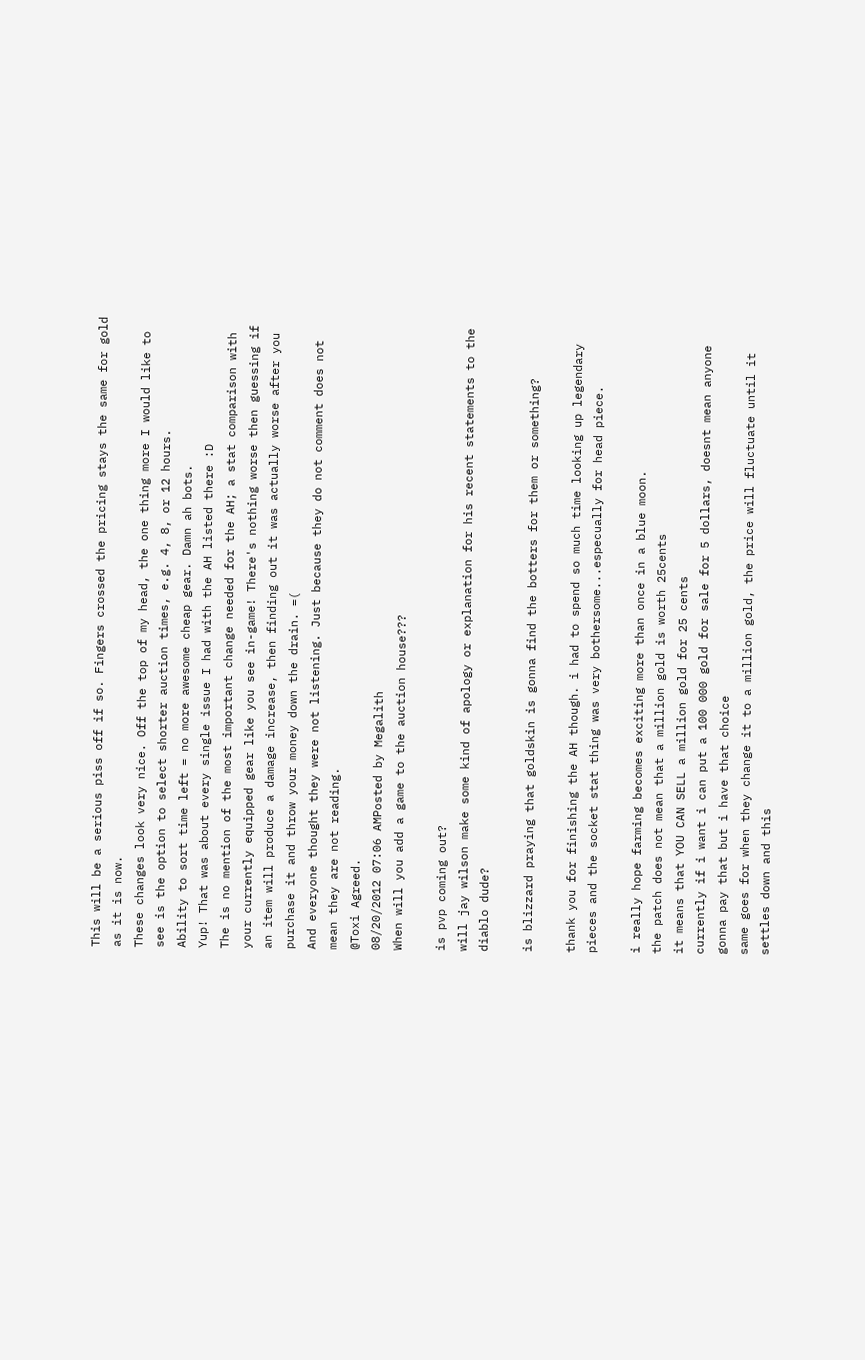This will be a serious piss off if so. Fingers crossed the pricing stays the same for gold as it is now.
These changes look very nice. Off the top of my head, the one thing more I would like to see is the option to select shorter auction times, e.g. 4, 8, or 12 hours.
Ability to sort time left = no more awesome cheap gear. Damn ah bots.
Yup! That was about every single issue I had with the AH listed there :D
The is no mention of the most important change needed for the AH; a stat comparison with your currently equipped gear like you see in-game! There's nothing worse then guessing if an item will produce a damage increase, then finding out it was actually worse after you purchase it and throw your money down the drain. =(
And everyone thought they were not listening. Just because they do not comment does not mean they are not reading.
@Toxi Agreed.
08/20/2012 07:06 AMPosted by Megalith
When will you add a game to the auction house???

is pvp coming out?
will jay wilson make some kind of apology or explanation for his recent statements to the diablo dude?

is blizzard praying that goldskin is gonna find the botters for them or something?

thank you for finishing the AH though. i had to spend so much time looking up legendary pieces and the socket stat thing was very bothersome...especually for head piece.

i really hope farming becomes exciting more than once in a blue moon.
the patch does not mean that a million gold is worth 25cents
it means that YOU CAN SELL a million gold for 25 cents
currently if i want i can put a 100 000 gold for sale for 5 dollars, doesnt mean anyone gonna pay that but i have that choice
same goes for when they change it to a million gold, the price will fluctuate until it settles down and this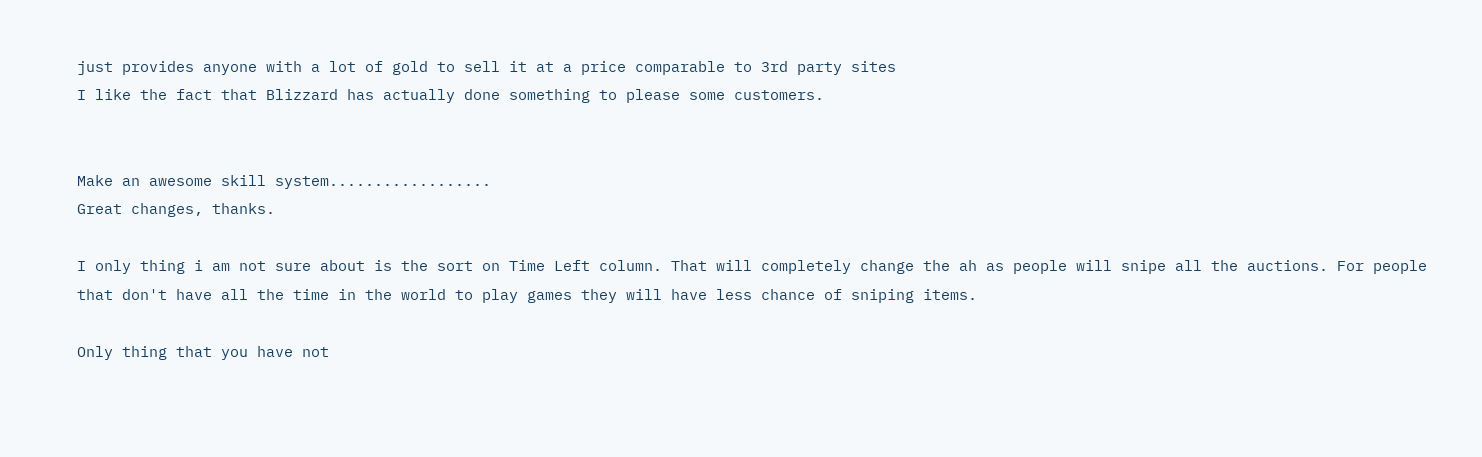just provides anyone with a lot of gold to sell it at a price comparable to 3rd party sites
I like the fact that Blizzard has actually done something to please some customers.


Make an awesome skill system..................
Great changes, thanks.

I only thing i am not sure about is the sort on Time Left column. That will completely change the ah as people will snipe all the auctions. For people that don't have all the time in the world to play games they will have less chance of sniping items.

Only thing that you have not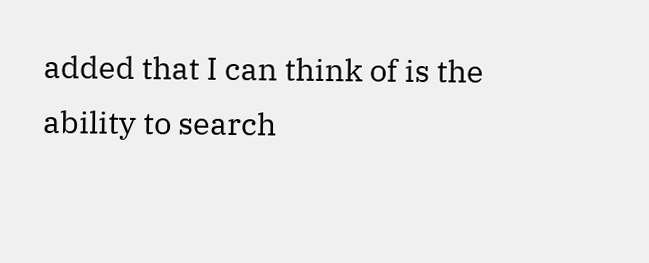added that I can think of is the ability to search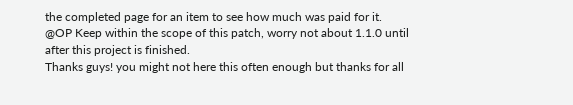the completed page for an item to see how much was paid for it.
@OP Keep within the scope of this patch, worry not about 1.1.0 until after this project is finished.
Thanks guys! you might not here this often enough but thanks for all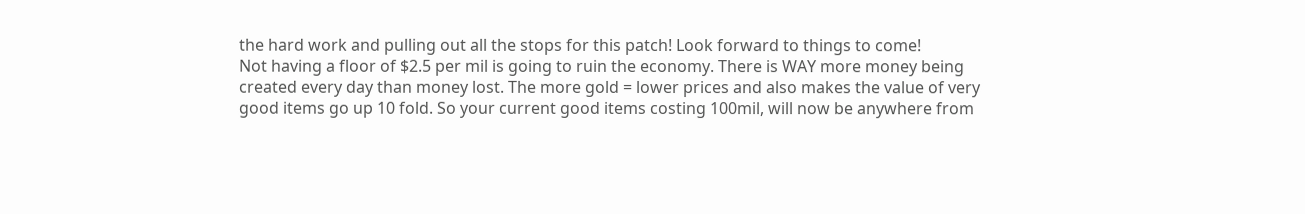the hard work and pulling out all the stops for this patch! Look forward to things to come!
Not having a floor of $2.5 per mil is going to ruin the economy. There is WAY more money being created every day than money lost. The more gold = lower prices and also makes the value of very good items go up 10 fold. So your current good items costing 100mil, will now be anywhere from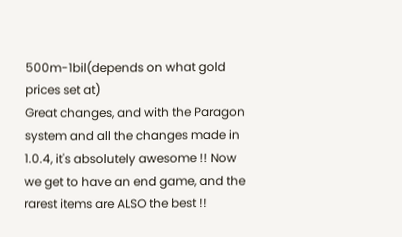500m-1bil(depends on what gold prices set at)
Great changes, and with the Paragon system and all the changes made in 1.0.4, it's absolutely awesome !! Now we get to have an end game, and the rarest items are ALSO the best !!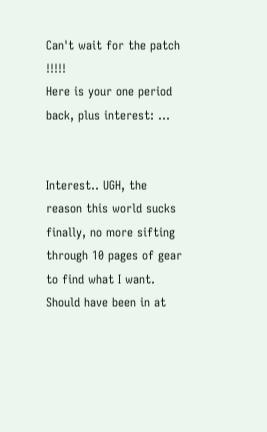Can't wait for the patch !!!!!
Here is your one period back, plus interest: ...


Interest.. UGH, the reason this world sucks
finally, no more sifting through 10 pages of gear to find what I want. Should have been in at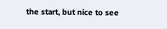the start, but nice to see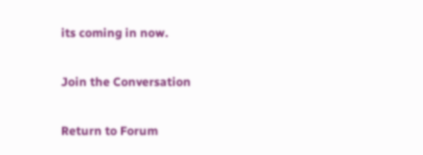its coming in now.

Join the Conversation

Return to Forum